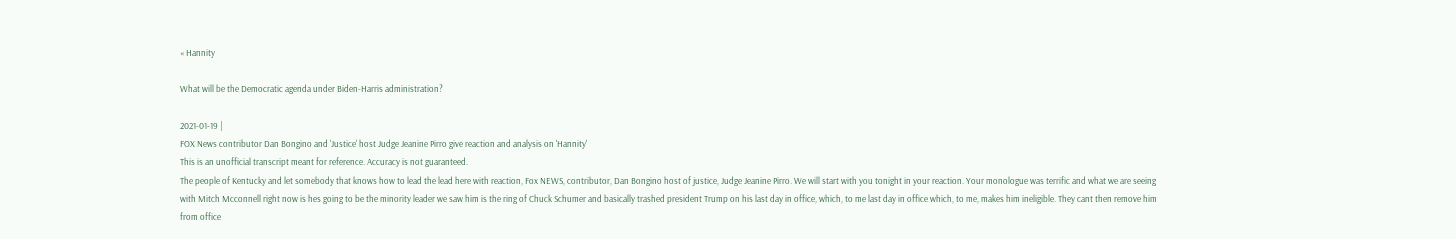« Hannity

What will be the Democratic agenda under Biden-Harris administration?

2021-01-19 |
FOX News contributor Dan Bongino and 'Justice' host Judge Jeanine Pirro give reaction and analysis on 'Hannity'
This is an unofficial transcript meant for reference. Accuracy is not guaranteed.
The people of Kentucky and let somebody that knows how to lead the lead here with reaction, Fox NEWS, contributor, Dan Bongino host of justice, Judge Jeanine Pirro. We will start with you tonight in your reaction. Your monologue was terrific and what we are seeing with Mitch Mcconnell right now is hes going to be the minority leader we saw him is the ring of Chuck Schumer and basically trashed president Trump on his last day in office, which, to me last day in office which, to me, makes him ineligible. They cant then remove him from office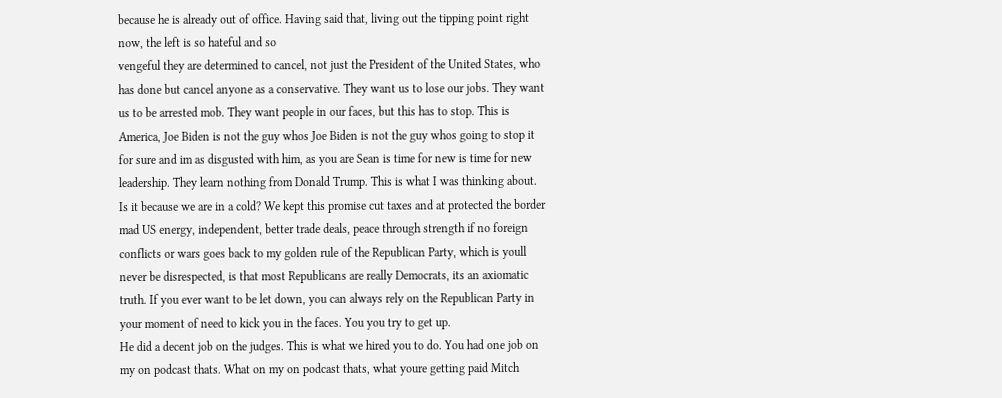because he is already out of office. Having said that, living out the tipping point right now, the left is so hateful and so
vengeful they are determined to cancel, not just the President of the United States, who has done but cancel anyone as a conservative. They want us to lose our jobs. They want us to be arrested mob. They want people in our faces, but this has to stop. This is America, Joe Biden is not the guy whos Joe Biden is not the guy whos going to stop it for sure and im as disgusted with him, as you are Sean is time for new is time for new leadership. They learn nothing from Donald Trump. This is what I was thinking about.
Is it because we are in a cold? We kept this promise cut taxes and at protected the border mad US energy, independent, better trade deals, peace through strength if no foreign conflicts or wars goes back to my golden rule of the Republican Party, which is youll never be disrespected, is that most Republicans are really Democrats, its an axiomatic truth. If you ever want to be let down, you can always rely on the Republican Party in your moment of need to kick you in the faces. You you try to get up.
He did a decent job on the judges. This is what we hired you to do. You had one job on my on podcast thats. What on my on podcast thats, what youre getting paid Mitch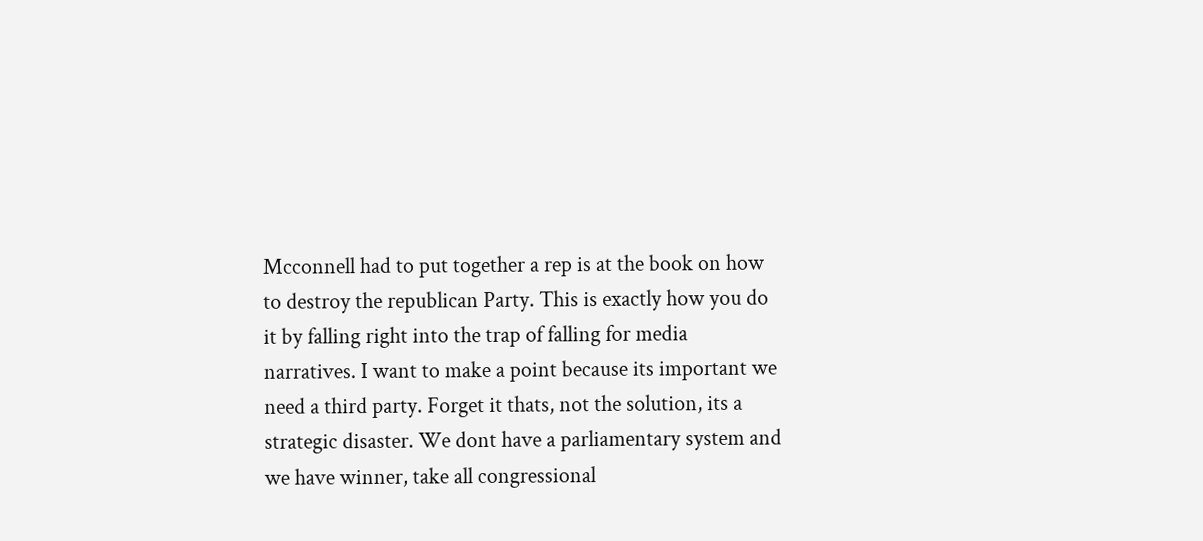Mcconnell had to put together a rep is at the book on how to destroy the republican Party. This is exactly how you do it by falling right into the trap of falling for media narratives. I want to make a point because its important we need a third party. Forget it thats, not the solution, its a strategic disaster. We dont have a parliamentary system and we have winner, take all congressional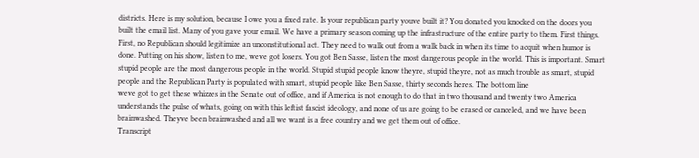districts. Here is my solution, because I owe you a fixed rate. Is your republican party youve built it? You donated you knocked on the doors you
built the email list. Many of you gave your email. We have a primary season coming up the infrastructure of the entire party to them. First things. First, no Republican should legitimize an unconstitutional act. They need to walk out from a walk back in when its time to acquit when humor is done. Putting on his show, listen to me, weve got losers. You got Ben Sasse, listen the most dangerous people in the world. This is important. Smart stupid people are the most dangerous people in the world. Stupid stupid people know theyre, stupid theyre, not as much trouble as smart, stupid people and the Republican Party is populated with smart, stupid people like Ben Sasse, thirty seconds heres. The bottom line
weve got to get these whizzes in the Senate out of office, and if America is not enough to do that in two thousand and twenty two America understands the pulse of whats, going on with this leftist fascist ideology, and none of us are going to be erased or canceled, and we have been brainwashed. Theyve been brainwashed and all we want is a free country and we get them out of office.
Transcript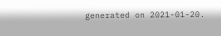generated on 2021-01-20.